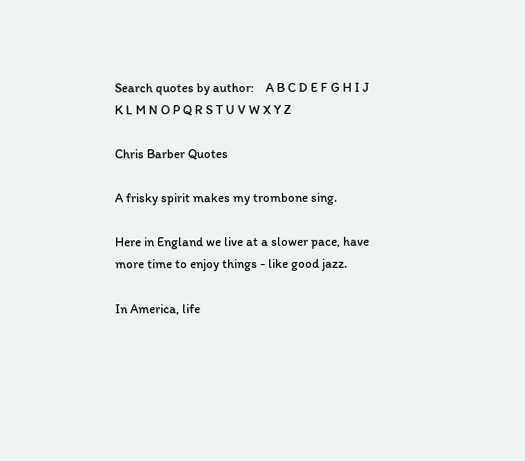Search quotes by author:    A B C D E F G H I J K L M N O P Q R S T U V W X Y Z

Chris Barber Quotes

A frisky spirit makes my trombone sing.

Here in England we live at a slower pace, have more time to enjoy things - like good jazz.

In America, life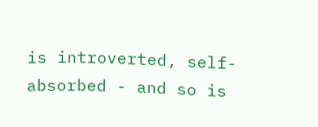is introverted, self-absorbed - and so is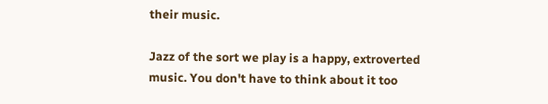their music.

Jazz of the sort we play is a happy, extroverted music. You don't have to think about it too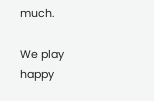much.

We play happy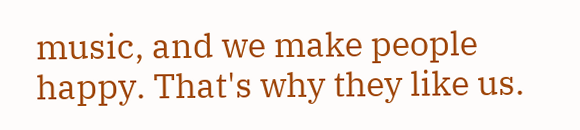music, and we make people happy. That's why they like us.